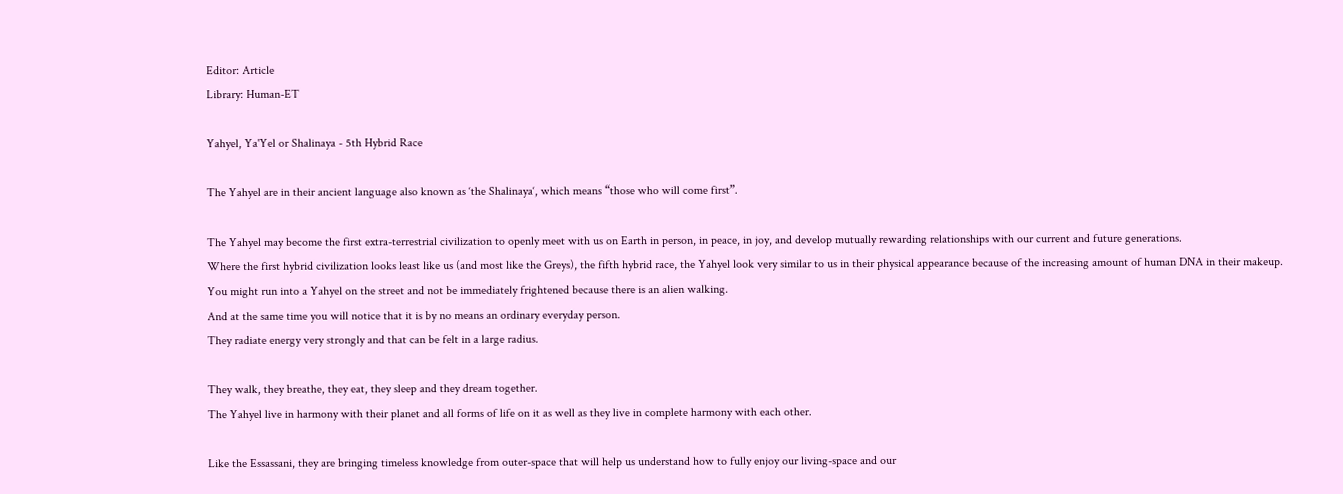Editor: Article
Library: Human-ET

Yahyel, Ya'Yel or Shalinaya - 5th Hybrid Race

The Yahyel are in their ancient language also known as ‘the Shalinaya‘, which means “those who will come first”.

The Yahyel may become the first extra-terrestrial civilization to openly meet with us on Earth in person, in peace, in joy, and develop mutually rewarding relationships with our current and future generations.
Where the first hybrid civilization looks least like us (and most like the Greys), the fifth hybrid race, the Yahyel look very similar to us in their physical appearance because of the increasing amount of human DNA in their makeup.
You might run into a Yahyel on the street and not be immediately frightened because there is an alien walking.
And at the same time you will notice that it is by no means an ordinary everyday person.
They radiate energy very strongly and that can be felt in a large radius.

They walk, they breathe, they eat, they sleep and they dream together.
The Yahyel live in harmony with their planet and all forms of life on it as well as they live in complete harmony with each other.

Like the Essassani, they are bringing timeless knowledge from outer-space that will help us understand how to fully enjoy our living-space and our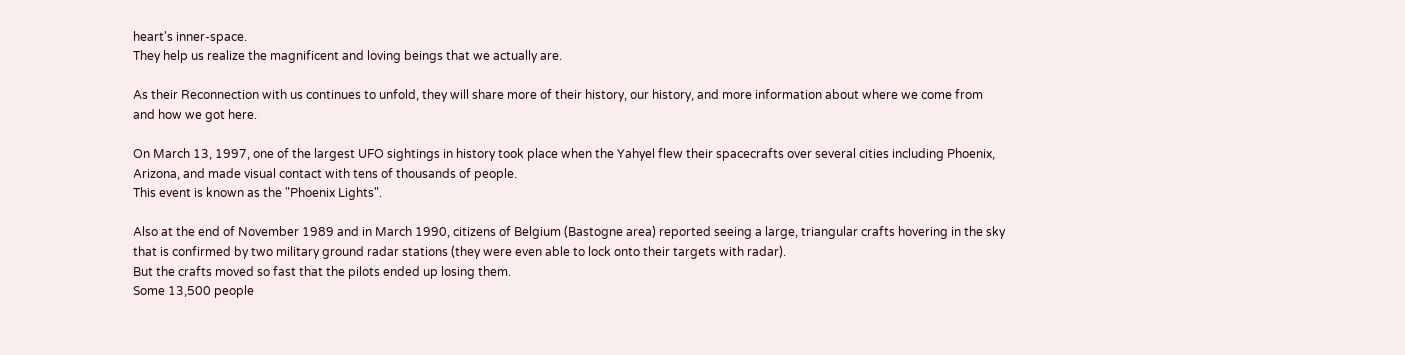heart's inner-space.
They help us realize the magnificent and loving beings that we actually are.

As their Reconnection with us continues to unfold, they will share more of their history, our history, and more information about where we come from and how we got here.

On March 13, 1997, one of the largest UFO sightings in history took place when the Yahyel flew their spacecrafts over several cities including Phoenix, Arizona, and made visual contact with tens of thousands of people.
This event is known as the "Phoenix Lights".

Also at the end of November 1989 and in March 1990, citizens of Belgium (Bastogne area) reported seeing a large, triangular crafts hovering in the sky that is confirmed by two military ground radar stations (they were even able to lock onto their targets with radar).
But the crafts moved so fast that the pilots ended up losing them.
Some 13,500 people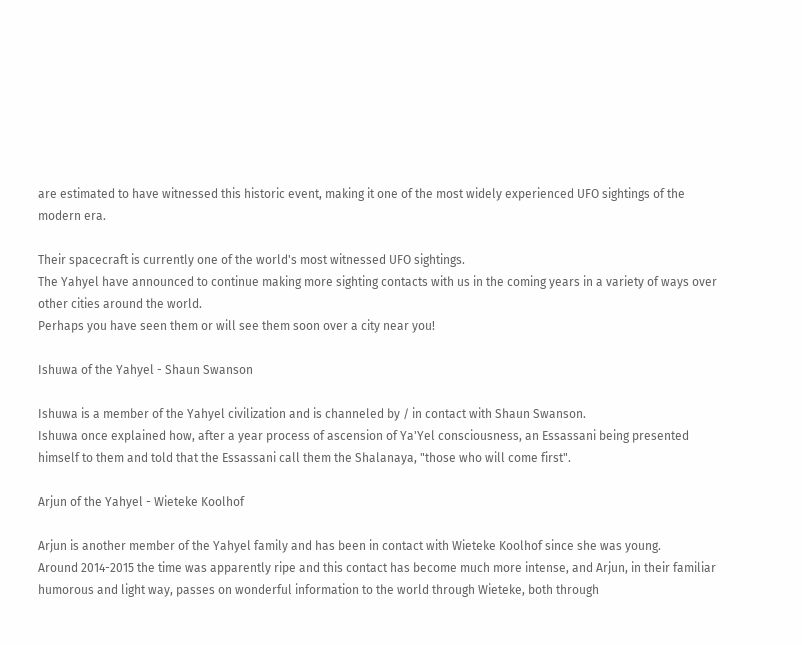are estimated to have witnessed this historic event, making it one of the most widely experienced UFO sightings of the modern era.

Their spacecraft is currently one of the world's most witnessed UFO sightings.
The Yahyel have announced to continue making more sighting contacts with us in the coming years in a variety of ways over other cities around the world.
Perhaps you have seen them or will see them soon over a city near you!

Ishuwa of the Yahyel - Shaun Swanson

Ishuwa is a member of the Yahyel civilization and is channeled by / in contact with Shaun Swanson.
Ishuwa once explained how, after a year process of ascension of Ya'Yel consciousness, an Essassani being presented himself to them and told that the Essassani call them the Shalanaya, "those who will come first".

Arjun of the Yahyel - Wieteke Koolhof

Arjun is another member of the Yahyel family and has been in contact with Wieteke Koolhof since she was young.
Around 2014-2015 the time was apparently ripe and this contact has become much more intense, and Arjun, in their familiar humorous and light way, passes on wonderful information to the world through Wieteke, both through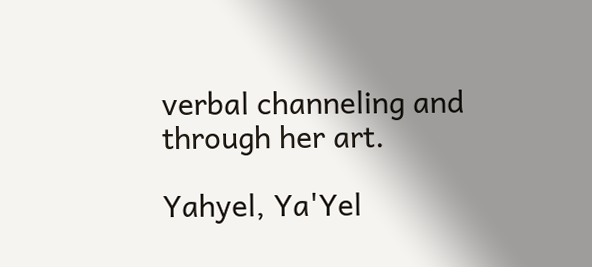verbal channeling and through her art.

Yahyel, Ya'Yel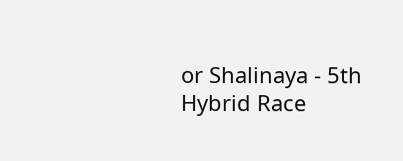or Shalinaya - 5th Hybrid Race